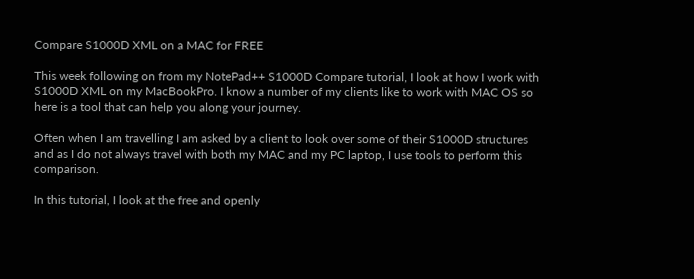Compare S1000D XML on a MAC for FREE

This week following on from my NotePad++ S1000D Compare tutorial, I look at how I work with S1000D XML on my MacBookPro. I know a number of my clients like to work with MAC OS so here is a tool that can help you along your journey.

Often when I am travelling I am asked by a client to look over some of their S1000D structures and as I do not always travel with both my MAC and my PC laptop, I use tools to perform this comparison.

In this tutorial, I look at the free and openly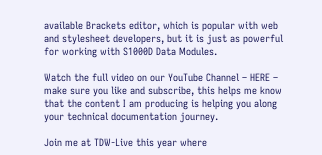available Brackets editor, which is popular with web and stylesheet developers, but it is just as powerful for working with S1000D Data Modules.

Watch the full video on our YouTube Channel – HERE – make sure you like and subscribe, this helps me know that the content I am producing is helping you along your technical documentation journey.

Join me at TDW-Live this year where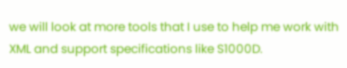we will look at more tools that I use to help me work with XML and support specifications like S1000D.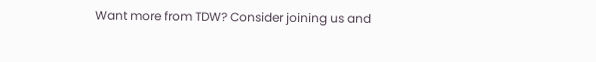Want more from TDW? Consider joining us and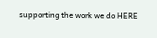supporting the work we do HERE